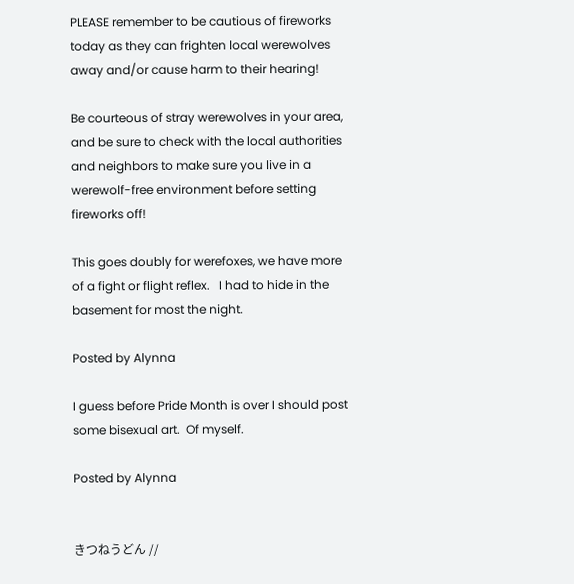PLEASE remember to be cautious of fireworks today as they can frighten local werewolves away and/or cause harm to their hearing!

Be courteous of stray werewolves in your area, and be sure to check with the local authorities and neighbors to make sure you live in a werewolf-free environment before setting fireworks off!

This goes doubly for werefoxes, we have more of a fight or flight reflex.   I had to hide in the basement for most the night.

Posted by Alynna

I guess before Pride Month is over I should post some bisexual art.  Of myself.

Posted by Alynna


きつねうどん //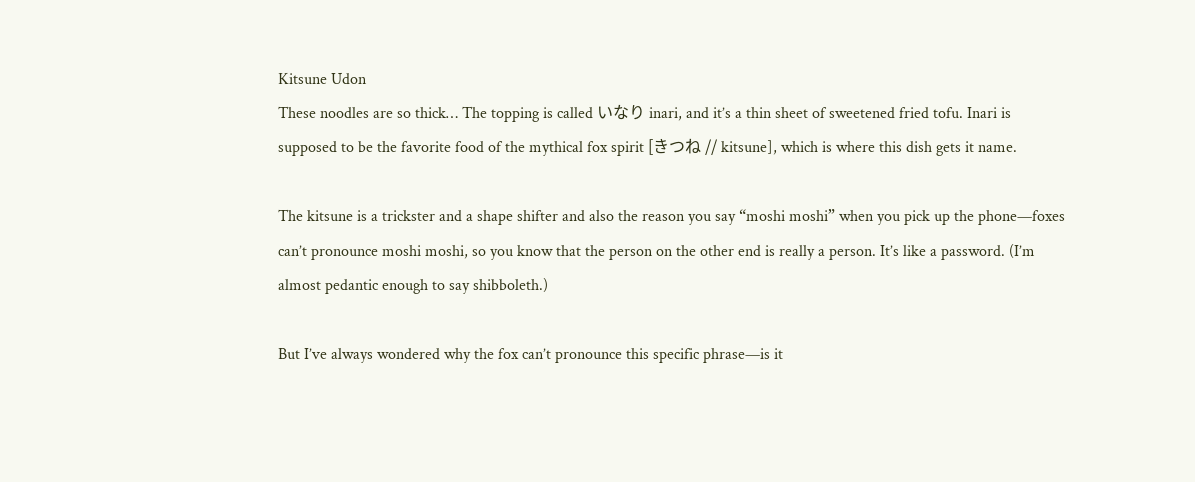Kitsune Udon
These noodles are so thick… The topping is called いなり inari, and it’s a thin sheet of sweetened fried tofu. Inari is supposed to be the favorite food of the mythical fox spirit [きつね // kitsune], which is where this dish gets it name.

The kitsune is a trickster and a shape shifter and also the reason you say “moshi moshi” when you pick up the phone—foxes can’t pronounce moshi moshi, so you know that the person on the other end is really a person. It’s like a password. (I’m almost pedantic enough to say shibboleth.)

But I’ve always wondered why the fox can’t pronounce this specific phrase—is it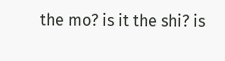the mo? is it the shi? is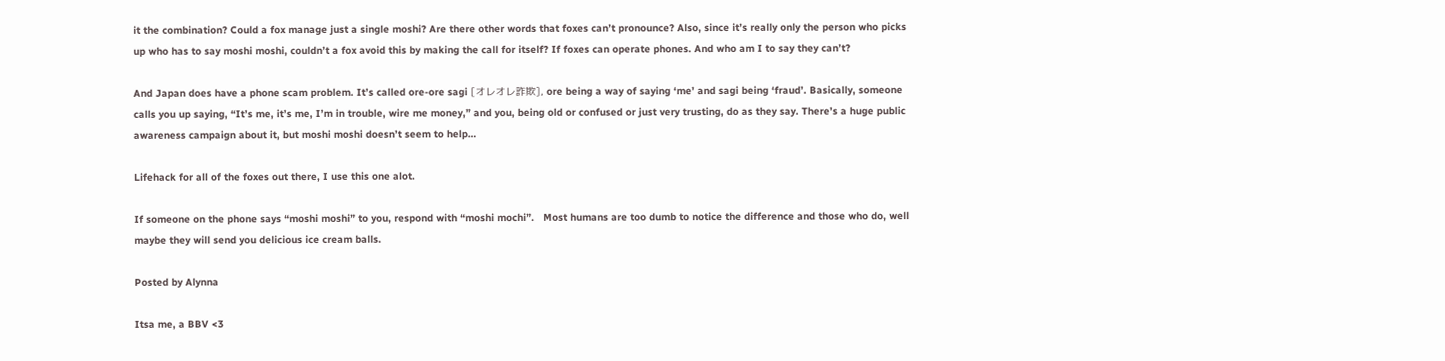it the combination? Could a fox manage just a single moshi? Are there other words that foxes can’t pronounce? Also, since it’s really only the person who picks up who has to say moshi moshi, couldn’t a fox avoid this by making the call for itself? If foxes can operate phones. And who am I to say they can’t?

And Japan does have a phone scam problem. It’s called ore-ore sagi [オレオレ詐欺], ore being a way of saying ‘me’ and sagi being ‘fraud’. Basically, someone calls you up saying, “It’s me, it’s me, I’m in trouble, wire me money,” and you, being old or confused or just very trusting, do as they say. There’s a huge public awareness campaign about it, but moshi moshi doesn’t seem to help…

Lifehack for all of the foxes out there, I use this one alot.

If someone on the phone says “moshi moshi” to you, respond with “moshi mochi”.   Most humans are too dumb to notice the difference and those who do, well maybe they will send you delicious ice cream balls.

Posted by Alynna

Itsa me, a BBV <3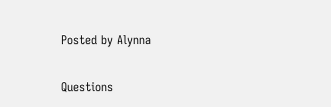Posted by Alynna

Questions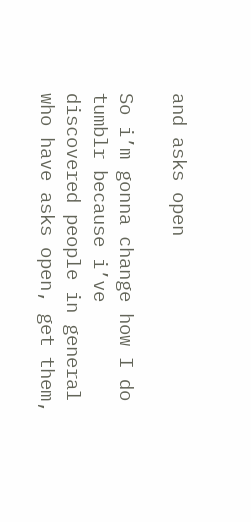and asks open

So i’m gonna change how I do tumblr because i’ve discovered people in general who have asks open, get them,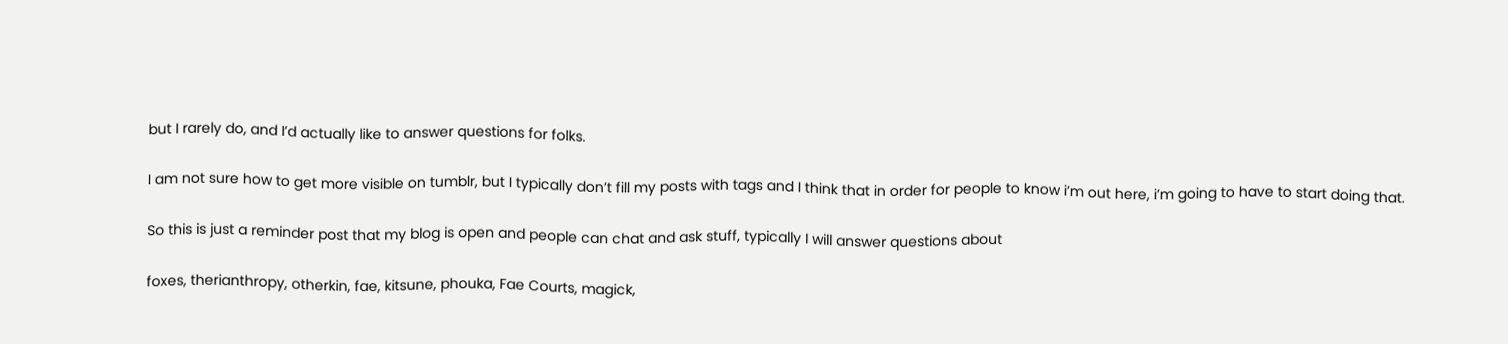but I rarely do, and I’d actually like to answer questions for folks.

I am not sure how to get more visible on tumblr, but I typically don’t fill my posts with tags and I think that in order for people to know i’m out here, i’m going to have to start doing that.

So this is just a reminder post that my blog is open and people can chat and ask stuff, typically I will answer questions about

foxes, therianthropy, otherkin, fae, kitsune, phouka, Fae Courts, magick,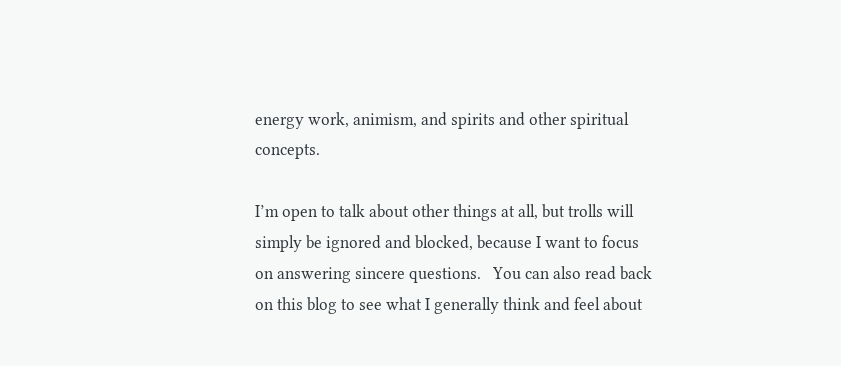energy work, animism, and spirits and other spiritual concepts.

I’m open to talk about other things at all, but trolls will simply be ignored and blocked, because I want to focus on answering sincere questions.   You can also read back on this blog to see what I generally think and feel about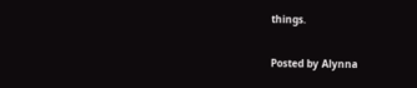things.

Posted by Alynna